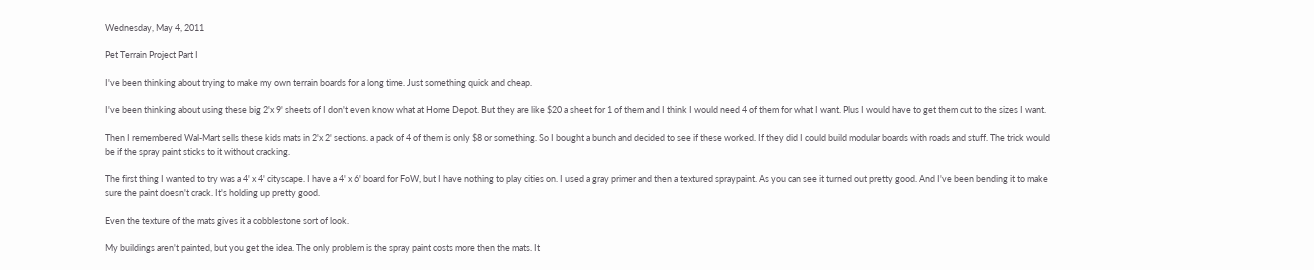Wednesday, May 4, 2011

Pet Terrain Project Part I

I've been thinking about trying to make my own terrain boards for a long time. Just something quick and cheap.

I've been thinking about using these big 2'x 9' sheets of I don't even know what at Home Depot. But they are like $20 a sheet for 1 of them and I think I would need 4 of them for what I want. Plus I would have to get them cut to the sizes I want.

Then I remembered Wal-Mart sells these kids mats in 2'x 2' sections. a pack of 4 of them is only $8 or something. So I bought a bunch and decided to see if these worked. If they did I could build modular boards with roads and stuff. The trick would be if the spray paint sticks to it without cracking.

The first thing I wanted to try was a 4' x 4' cityscape. I have a 4' x 6' board for FoW, but I have nothing to play cities on. I used a gray primer and then a textured spraypaint. As you can see it turned out pretty good. And I've been bending it to make sure the paint doesn't crack. It's holding up pretty good.

Even the texture of the mats gives it a cobblestone sort of look.

My buildings aren't painted, but you get the idea. The only problem is the spray paint costs more then the mats. It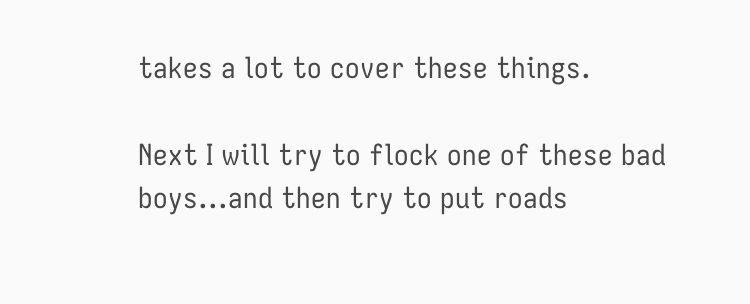takes a lot to cover these things.

Next I will try to flock one of these bad boys...and then try to put roads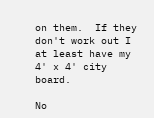on them.  If they don't work out I at least have my 4' x 4' city board.

No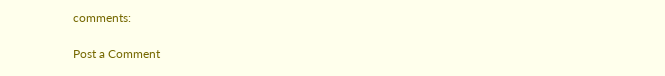comments:

Post a Comment